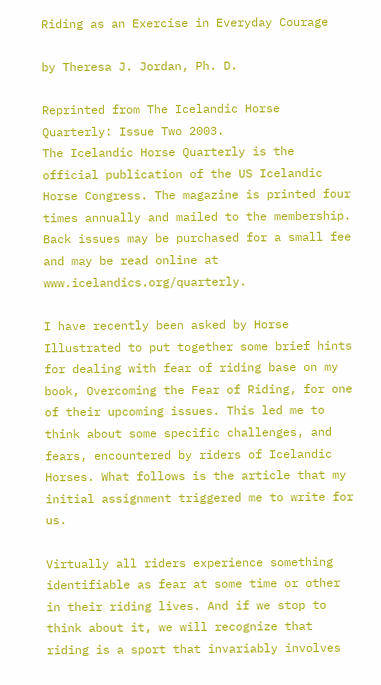Riding as an Exercise in Everyday Courage

by Theresa J. Jordan, Ph. D.

Reprinted from The Icelandic Horse Quarterly: Issue Two 2003.
The Icelandic Horse Quarterly is the official publication of the US Icelandic Horse Congress. The magazine is printed four times annually and mailed to the membership. Back issues may be purchased for a small fee and may be read online at www.icelandics.org/quarterly.

I have recently been asked by Horse Illustrated to put together some brief hints for dealing with fear of riding base on my book, Overcoming the Fear of Riding, for one of their upcoming issues. This led me to think about some specific challenges, and fears, encountered by riders of Icelandic Horses. What follows is the article that my initial assignment triggered me to write for us.

Virtually all riders experience something identifiable as fear at some time or other in their riding lives. And if we stop to think about it, we will recognize that riding is a sport that invariably involves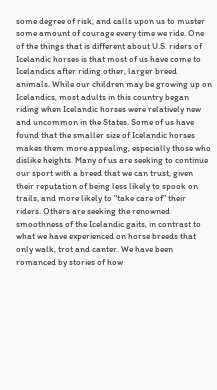some degree of risk, and calls upon us to muster some amount of courage every time we ride. One of the things that is different about U.S. riders of Icelandic horses is that most of us have come to Icelandics after riding other, larger breed animals. While our children may be growing up on Icelandics, most adults in this country began riding when Icelandic horses were relatively new and uncommon in the States. Some of us have found that the smaller size of Icelandic horses makes them more appealing, especially those who dislike heights. Many of us are seeking to continue our sport with a breed that we can trust, given their reputation of being less likely to spook on trails, and more likely to "take care of” their riders. Others are seeking the renowned smoothness of the Icelandic gaits, in contrast to what we have experienced on horse breeds that only walk, trot and canter. We have been romanced by stories of how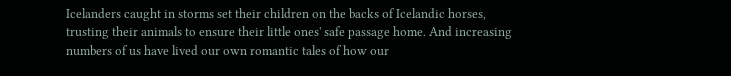Icelanders caught in storms set their children on the backs of Icelandic horses, trusting their animals to ensure their little ones' safe passage home. And increasing numbers of us have lived our own romantic tales of how our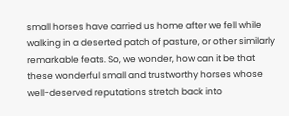small horses have carried us home after we fell while walking in a deserted patch of pasture, or other similarly remarkable feats. So, we wonder, how can it be that these wonderful small and trustworthy horses whose well-deserved reputations stretch back into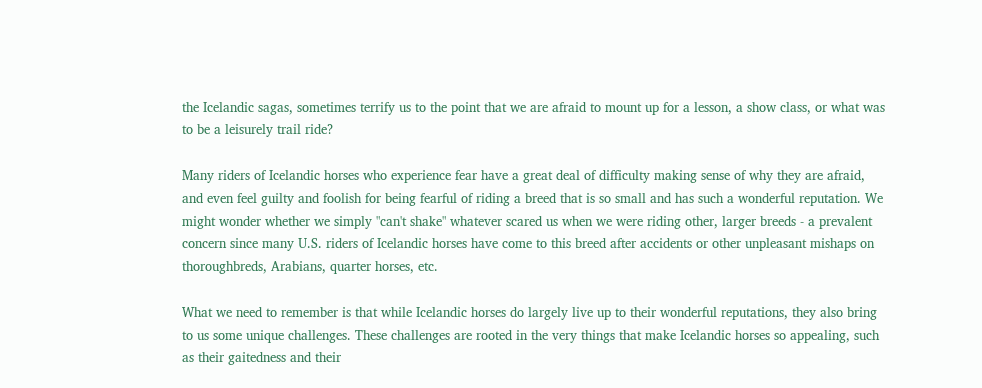the Icelandic sagas, sometimes terrify us to the point that we are afraid to mount up for a lesson, a show class, or what was to be a leisurely trail ride?

Many riders of Icelandic horses who experience fear have a great deal of difficulty making sense of why they are afraid, and even feel guilty and foolish for being fearful of riding a breed that is so small and has such a wonderful reputation. We might wonder whether we simply "can't shake" whatever scared us when we were riding other, larger breeds - a prevalent concern since many U.S. riders of Icelandic horses have come to this breed after accidents or other unpleasant mishaps on thoroughbreds, Arabians, quarter horses, etc.

What we need to remember is that while Icelandic horses do largely live up to their wonderful reputations, they also bring to us some unique challenges. These challenges are rooted in the very things that make Icelandic horses so appealing, such as their gaitedness and their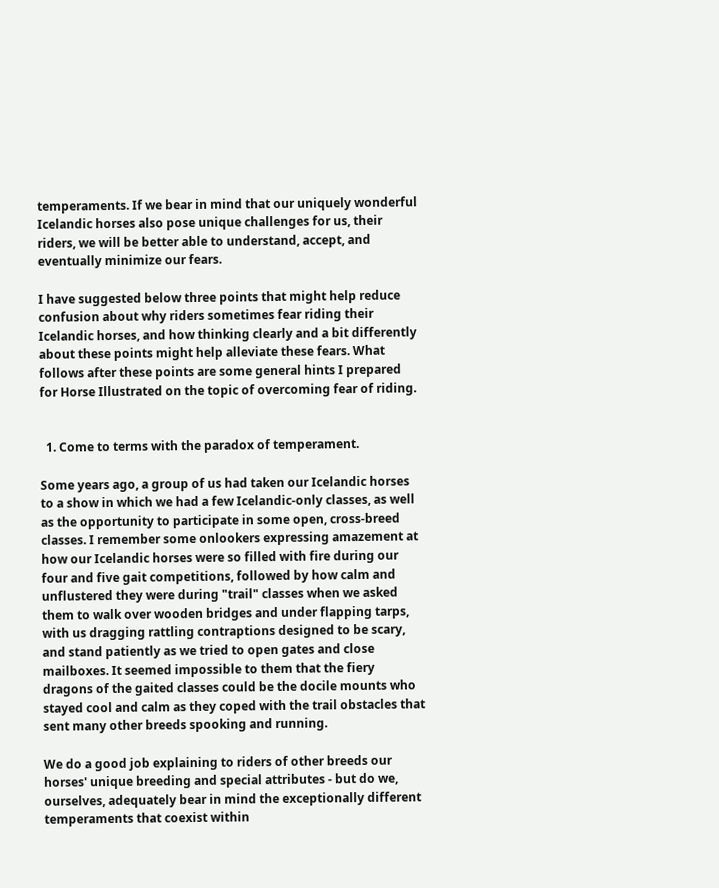temperaments. If we bear in mind that our uniquely wonderful Icelandic horses also pose unique challenges for us, their riders, we will be better able to understand, accept, and eventually minimize our fears.

I have suggested below three points that might help reduce confusion about why riders sometimes fear riding their Icelandic horses, and how thinking clearly and a bit differently about these points might help alleviate these fears. What follows after these points are some general hints I prepared for Horse Illustrated on the topic of overcoming fear of riding.


  1. Come to terms with the paradox of temperament.

Some years ago, a group of us had taken our Icelandic horses to a show in which we had a few Icelandic-only classes, as well as the opportunity to participate in some open, cross-breed classes. I remember some onlookers expressing amazement at how our Icelandic horses were so filled with fire during our four and five gait competitions, followed by how calm and unflustered they were during "trail" classes when we asked them to walk over wooden bridges and under flapping tarps, with us dragging rattling contraptions designed to be scary, and stand patiently as we tried to open gates and close mailboxes. It seemed impossible to them that the fiery dragons of the gaited classes could be the docile mounts who stayed cool and calm as they coped with the trail obstacles that sent many other breeds spooking and running.

We do a good job explaining to riders of other breeds our horses' unique breeding and special attributes - but do we, ourselves, adequately bear in mind the exceptionally different temperaments that coexist within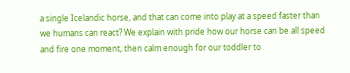a single Icelandic horse, and that can come into play at a speed faster than we humans can react? We explain with pride how our horse can be all speed and fire one moment, then calm enough for our toddler to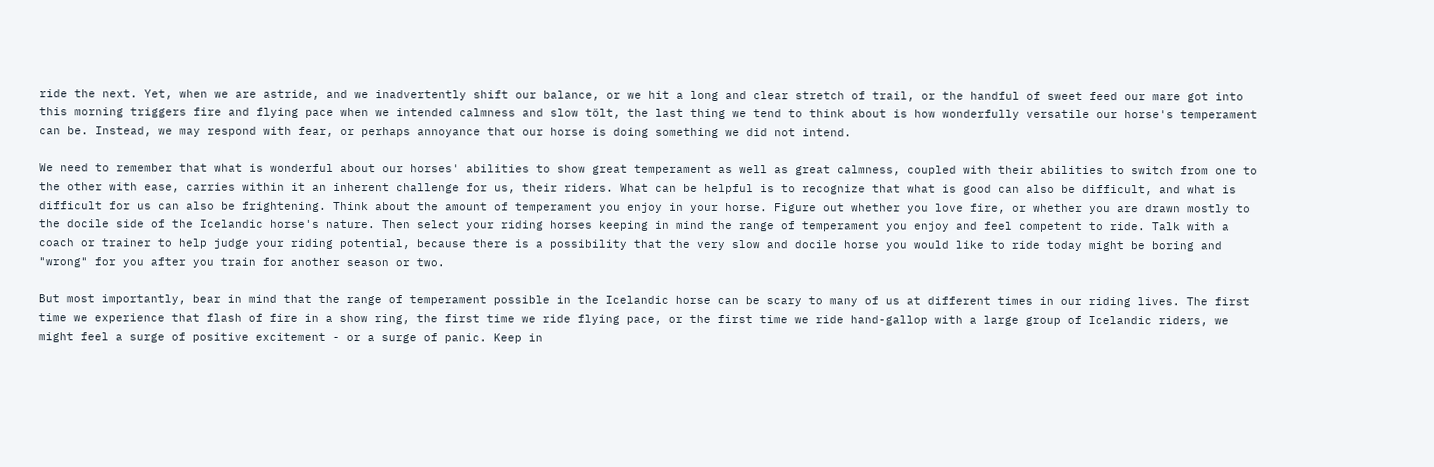ride the next. Yet, when we are astride, and we inadvertently shift our balance, or we hit a long and clear stretch of trail, or the handful of sweet feed our mare got into this morning triggers fire and flying pace when we intended calmness and slow tölt, the last thing we tend to think about is how wonderfully versatile our horse's temperament can be. Instead, we may respond with fear, or perhaps annoyance that our horse is doing something we did not intend.

We need to remember that what is wonderful about our horses' abilities to show great temperament as well as great calmness, coupled with their abilities to switch from one to the other with ease, carries within it an inherent challenge for us, their riders. What can be helpful is to recognize that what is good can also be difficult, and what is difficult for us can also be frightening. Think about the amount of temperament you enjoy in your horse. Figure out whether you love fire, or whether you are drawn mostly to the docile side of the Icelandic horse's nature. Then select your riding horses keeping in mind the range of temperament you enjoy and feel competent to ride. Talk with a coach or trainer to help judge your riding potential, because there is a possibility that the very slow and docile horse you would like to ride today might be boring and "wrong" for you after you train for another season or two.

But most importantly, bear in mind that the range of temperament possible in the Icelandic horse can be scary to many of us at different times in our riding lives. The first time we experience that flash of fire in a show ring, the first time we ride flying pace, or the first time we ride hand-gallop with a large group of Icelandic riders, we might feel a surge of positive excitement - or a surge of panic. Keep in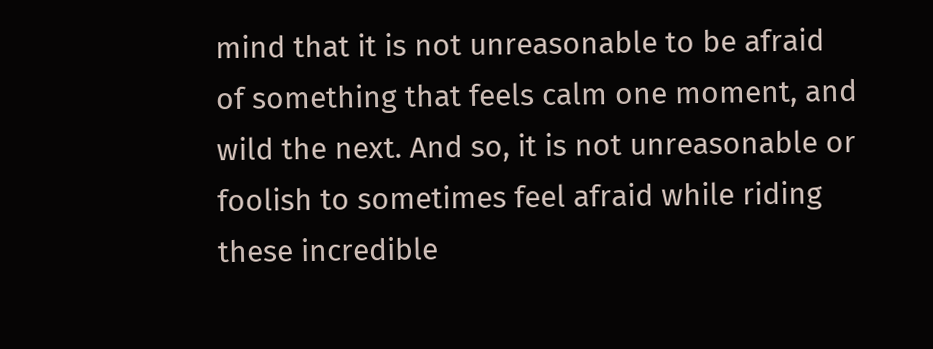mind that it is not unreasonable to be afraid of something that feels calm one moment, and wild the next. And so, it is not unreasonable or foolish to sometimes feel afraid while riding these incredible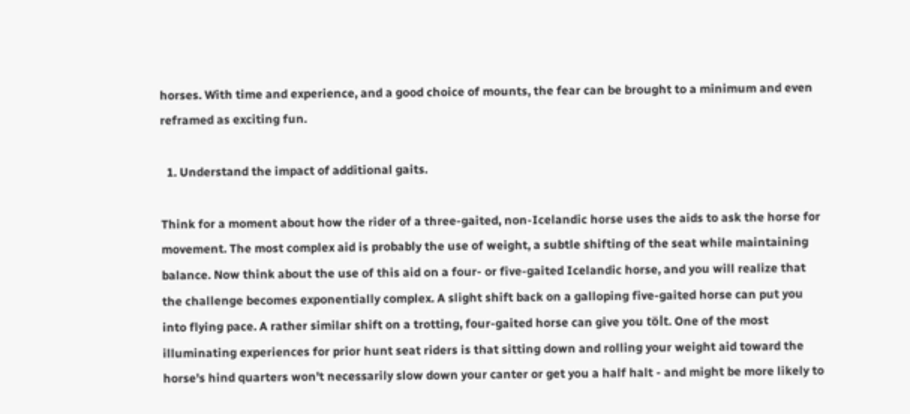horses. With time and experience, and a good choice of mounts, the fear can be brought to a minimum and even reframed as exciting fun.

  1. Understand the impact of additional gaits.

Think for a moment about how the rider of a three-gaited, non-Icelandic horse uses the aids to ask the horse for movement. The most complex aid is probably the use of weight, a subtle shifting of the seat while maintaining balance. Now think about the use of this aid on a four- or five-gaited Icelandic horse, and you will realize that the challenge becomes exponentially complex. A slight shift back on a galloping five-gaited horse can put you into flying pace. A rather similar shift on a trotting, four-gaited horse can give you tölt. One of the most illuminating experiences for prior hunt seat riders is that sitting down and rolling your weight aid toward the horse's hind quarters won't necessarily slow down your canter or get you a half halt - and might be more likely to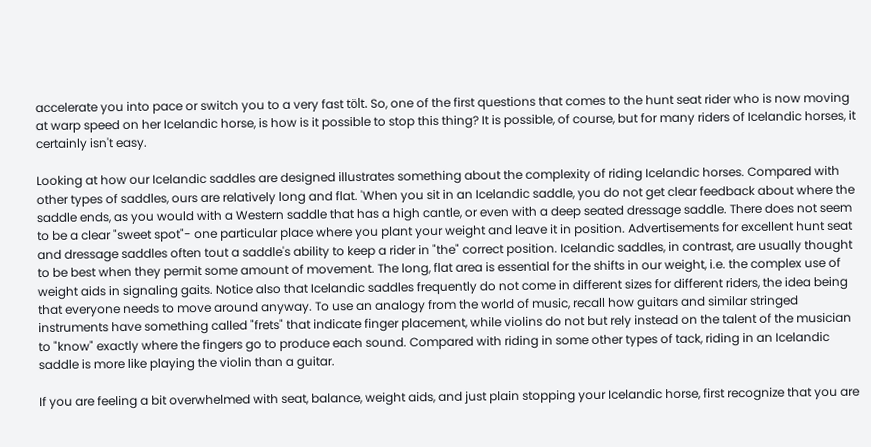accelerate you into pace or switch you to a very fast tölt. So, one of the first questions that comes to the hunt seat rider who is now moving at warp speed on her Icelandic horse, is how is it possible to stop this thing? It is possible, of course, but for many riders of Icelandic horses, it certainly isn't easy.

Looking at how our Icelandic saddles are designed illustrates something about the complexity of riding Icelandic horses. Compared with other types of saddles, ours are relatively long and flat. 'When you sit in an Icelandic saddle, you do not get clear feedback about where the saddle ends, as you would with a Western saddle that has a high cantle, or even with a deep seated dressage saddle. There does not seem to be a clear "sweet spot"- one particular place where you plant your weight and leave it in position. Advertisements for excellent hunt seat and dressage saddles often tout a saddle's ability to keep a rider in "the" correct position. Icelandic saddles, in contrast, are usually thought to be best when they permit some amount of movement. The long, flat area is essential for the shifts in our weight, i.e. the complex use of weight aids in signaling gaits. Notice also that Icelandic saddles frequently do not come in different sizes for different riders, the idea being that everyone needs to move around anyway. To use an analogy from the world of music, recall how guitars and similar stringed instruments have something called "frets" that indicate finger placement, while violins do not but rely instead on the talent of the musician to "know" exactly where the fingers go to produce each sound. Compared with riding in some other types of tack, riding in an Icelandic saddle is more like playing the violin than a guitar.

If you are feeling a bit overwhelmed with seat, balance, weight aids, and just plain stopping your Icelandic horse, first recognize that you are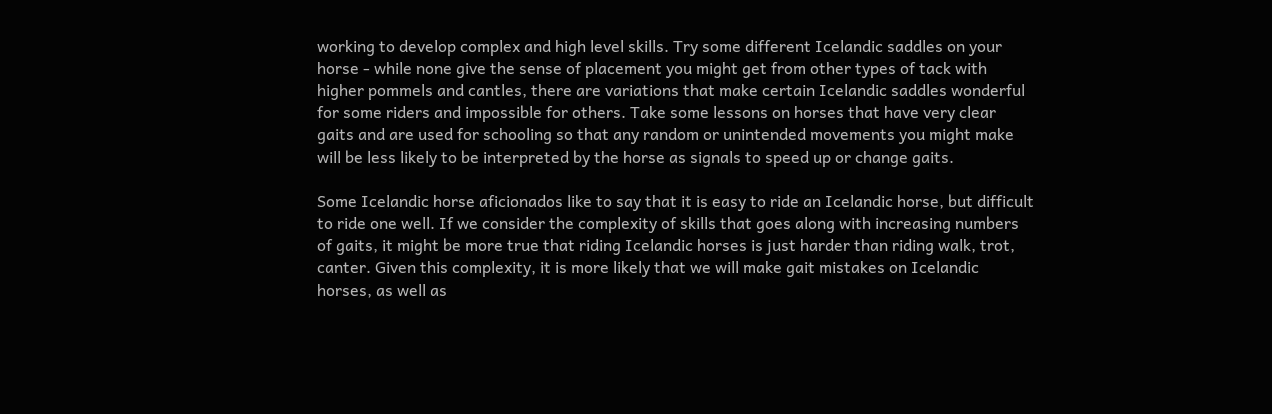working to develop complex and high level skills. Try some different Icelandic saddles on your horse - while none give the sense of placement you might get from other types of tack with higher pommels and cantles, there are variations that make certain Icelandic saddles wonderful for some riders and impossible for others. Take some lessons on horses that have very clear gaits and are used for schooling so that any random or unintended movements you might make will be less likely to be interpreted by the horse as signals to speed up or change gaits.

Some Icelandic horse aficionados like to say that it is easy to ride an Icelandic horse, but difficult to ride one well. If we consider the complexity of skills that goes along with increasing numbers of gaits, it might be more true that riding Icelandic horses is just harder than riding walk, trot, canter. Given this complexity, it is more likely that we will make gait mistakes on Icelandic horses, as well as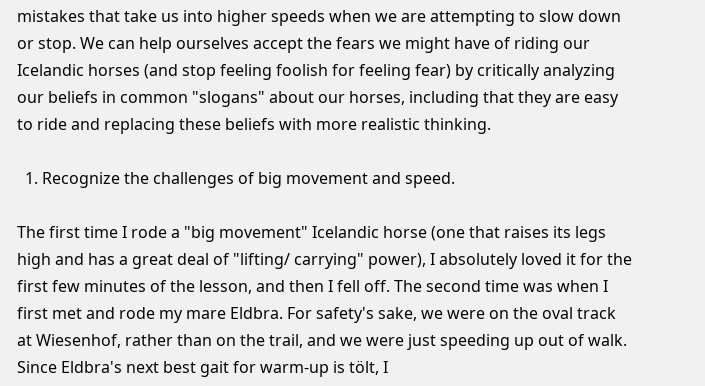mistakes that take us into higher speeds when we are attempting to slow down or stop. We can help ourselves accept the fears we might have of riding our Icelandic horses (and stop feeling foolish for feeling fear) by critically analyzing our beliefs in common "slogans" about our horses, including that they are easy to ride and replacing these beliefs with more realistic thinking.

  1. Recognize the challenges of big movement and speed.

The first time I rode a "big movement" Icelandic horse (one that raises its legs high and has a great deal of "lifting/ carrying" power), I absolutely loved it for the first few minutes of the lesson, and then I fell off. The second time was when I first met and rode my mare Eldbra. For safety's sake, we were on the oval track at Wiesenhof, rather than on the trail, and we were just speeding up out of walk. Since Eldbra's next best gait for warm-up is tölt, I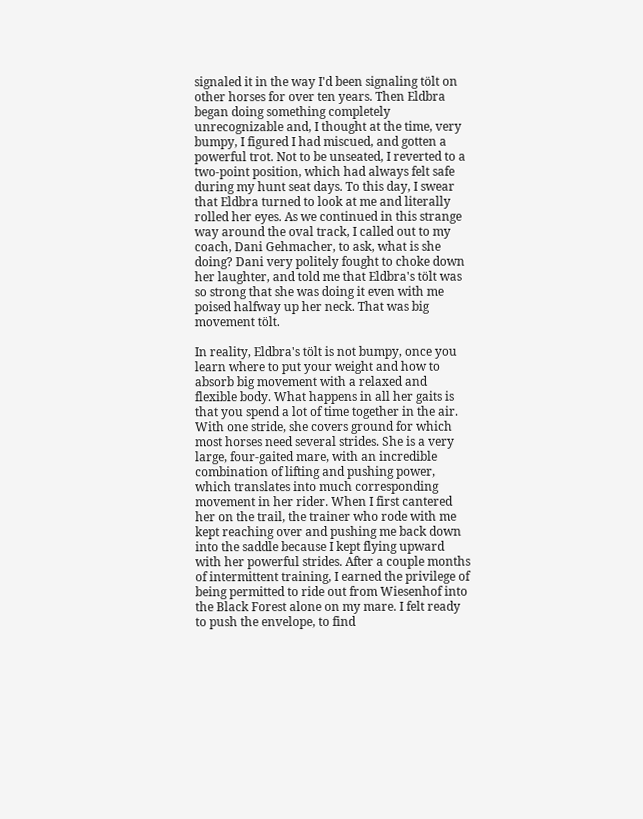signaled it in the way I'd been signaling tölt on other horses for over ten years. Then Eldbra began doing something completely unrecognizable and, I thought at the time, very bumpy, I figured I had miscued, and gotten a powerful trot. Not to be unseated, I reverted to a two-point position, which had always felt safe during my hunt seat days. To this day, I swear that Eldbra turned to look at me and literally rolled her eyes. As we continued in this strange way around the oval track, I called out to my coach, Dani Gehmacher, to ask, what is she doing? Dani very politely fought to choke down her laughter, and told me that Eldbra's tölt was so strong that she was doing it even with me poised halfway up her neck. That was big movement tölt.

In reality, Eldbra's tölt is not bumpy, once you learn where to put your weight and how to absorb big movement with a relaxed and flexible body. What happens in all her gaits is that you spend a lot of time together in the air. With one stride, she covers ground for which most horses need several strides. She is a very large, four-gaited mare, with an incredible combination of lifting and pushing power, which translates into much corresponding movement in her rider. When I first cantered her on the trail, the trainer who rode with me kept reaching over and pushing me back down into the saddle because I kept flying upward with her powerful strides. After a couple months of intermittent training, I earned the privilege of being permitted to ride out from Wiesenhof into the Black Forest alone on my mare. I felt ready to push the envelope, to find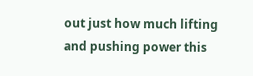out just how much lifting and pushing power this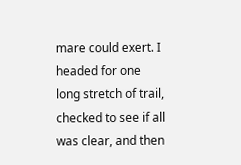mare could exert. I headed for one long stretch of trail, checked to see if all was clear, and then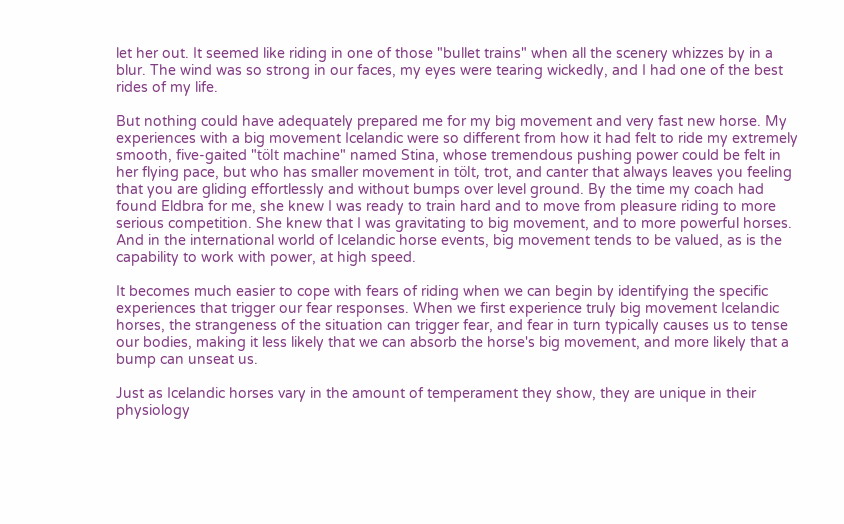let her out. It seemed like riding in one of those "bullet trains" when all the scenery whizzes by in a blur. The wind was so strong in our faces, my eyes were tearing wickedly, and I had one of the best rides of my life.

But nothing could have adequately prepared me for my big movement and very fast new horse. My experiences with a big movement Icelandic were so different from how it had felt to ride my extremely smooth, five-gaited "tölt machine" named Stina, whose tremendous pushing power could be felt in her flying pace, but who has smaller movement in tölt, trot, and canter that always leaves you feeling that you are gliding effortlessly and without bumps over level ground. By the time my coach had found Eldbra for me, she knew I was ready to train hard and to move from pleasure riding to more serious competition. She knew that I was gravitating to big movement, and to more powerful horses. And in the international world of Icelandic horse events, big movement tends to be valued, as is the capability to work with power, at high speed.

It becomes much easier to cope with fears of riding when we can begin by identifying the specific experiences that trigger our fear responses. When we first experience truly big movement Icelandic horses, the strangeness of the situation can trigger fear, and fear in turn typically causes us to tense our bodies, making it less likely that we can absorb the horse's big movement, and more likely that a bump can unseat us.

Just as Icelandic horses vary in the amount of temperament they show, they are unique in their physiology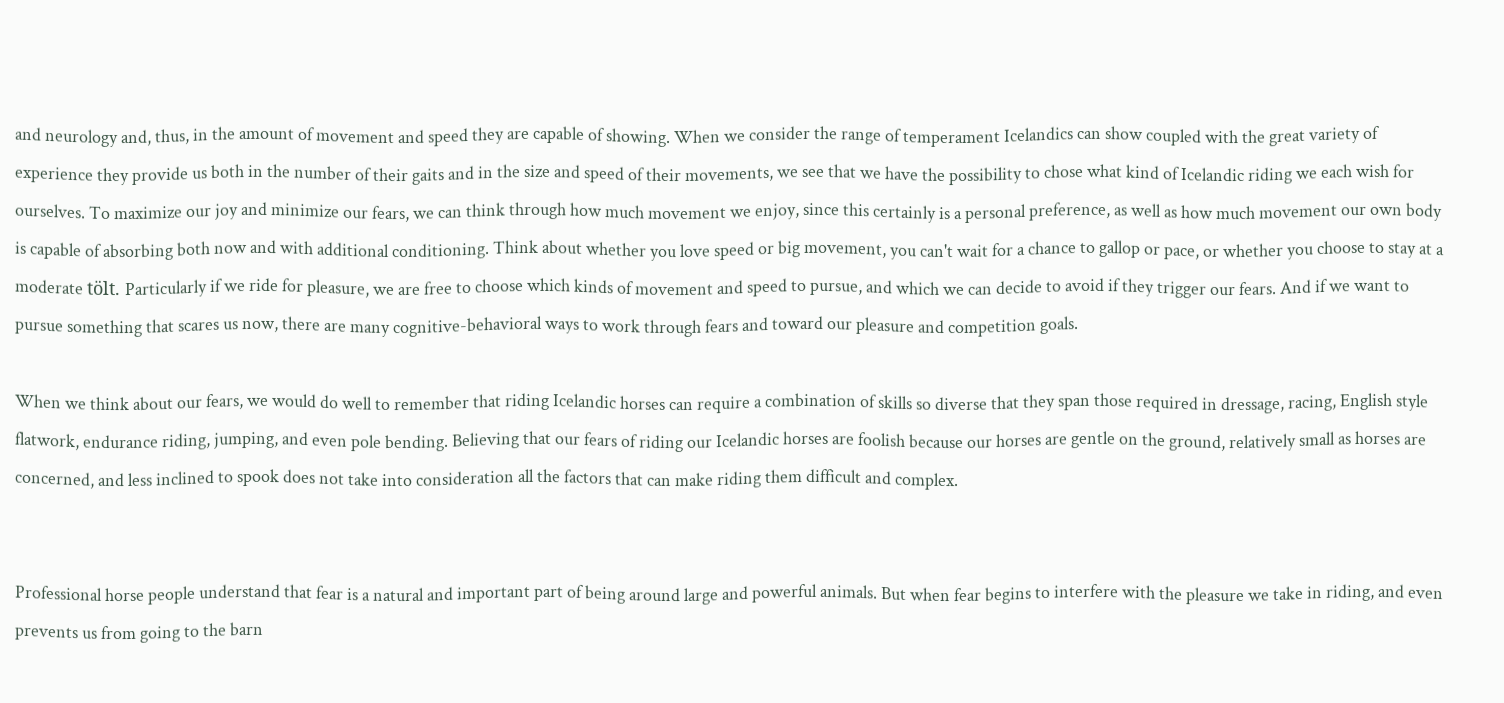and neurology and, thus, in the amount of movement and speed they are capable of showing. When we consider the range of temperament Icelandics can show coupled with the great variety of experience they provide us both in the number of their gaits and in the size and speed of their movements, we see that we have the possibility to chose what kind of Icelandic riding we each wish for ourselves. To maximize our joy and minimize our fears, we can think through how much movement we enjoy, since this certainly is a personal preference, as well as how much movement our own body is capable of absorbing both now and with additional conditioning. Think about whether you love speed or big movement, you can't wait for a chance to gallop or pace, or whether you choose to stay at a moderate tölt. Particularly if we ride for pleasure, we are free to choose which kinds of movement and speed to pursue, and which we can decide to avoid if they trigger our fears. And if we want to pursue something that scares us now, there are many cognitive-behavioral ways to work through fears and toward our pleasure and competition goals.

When we think about our fears, we would do well to remember that riding Icelandic horses can require a combination of skills so diverse that they span those required in dressage, racing, English style flatwork, endurance riding, jumping, and even pole bending. Believing that our fears of riding our Icelandic horses are foolish because our horses are gentle on the ground, relatively small as horses are concerned, and less inclined to spook does not take into consideration all the factors that can make riding them difficult and complex.


Professional horse people understand that fear is a natural and important part of being around large and powerful animals. But when fear begins to interfere with the pleasure we take in riding, and even prevents us from going to the barn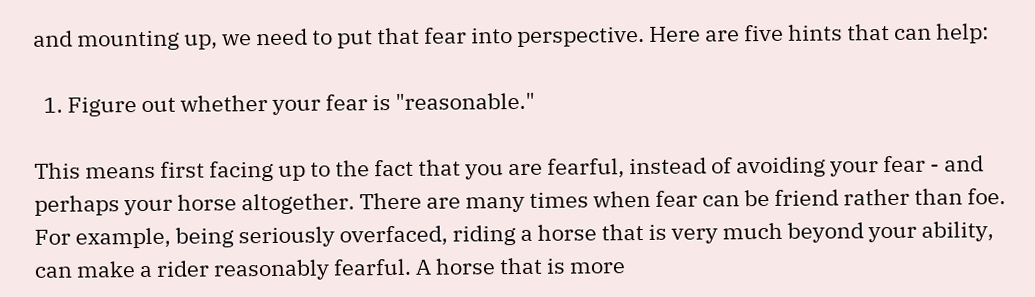and mounting up, we need to put that fear into perspective. Here are five hints that can help:

  1. Figure out whether your fear is "reasonable."

This means first facing up to the fact that you are fearful, instead of avoiding your fear - and perhaps your horse altogether. There are many times when fear can be friend rather than foe. For example, being seriously overfaced, riding a horse that is very much beyond your ability, can make a rider reasonably fearful. A horse that is more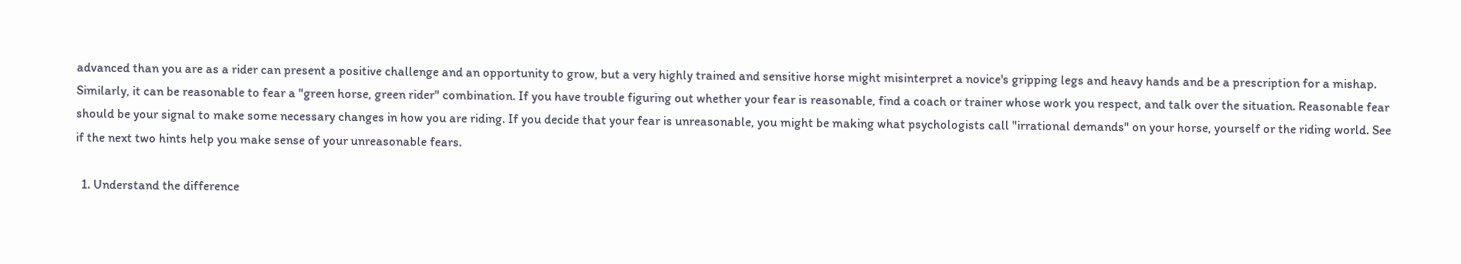advanced than you are as a rider can present a positive challenge and an opportunity to grow, but a very highly trained and sensitive horse might misinterpret a novice's gripping legs and heavy hands and be a prescription for a mishap. Similarly, it can be reasonable to fear a "green horse, green rider" combination. If you have trouble figuring out whether your fear is reasonable, find a coach or trainer whose work you respect, and talk over the situation. Reasonable fear should be your signal to make some necessary changes in how you are riding. If you decide that your fear is unreasonable, you might be making what psychologists call "irrational demands" on your horse, yourself or the riding world. See if the next two hints help you make sense of your unreasonable fears.

  1. Understand the difference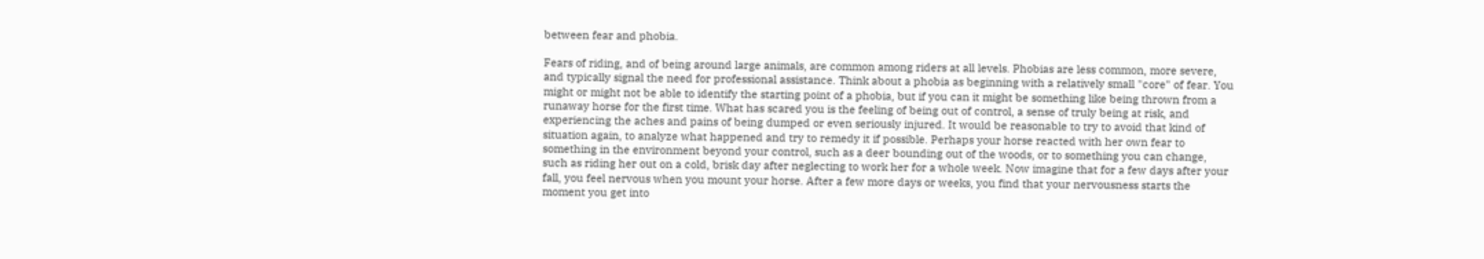between fear and phobia.

Fears of riding, and of being around large animals, are common among riders at all levels. Phobias are less common, more severe, and typically signal the need for professional assistance. Think about a phobia as beginning with a relatively small "core" of fear. You might or might not be able to identify the starting point of a phobia, but if you can it might be something like being thrown from a runaway horse for the first time. What has scared you is the feeling of being out of control, a sense of truly being at risk, and experiencing the aches and pains of being dumped or even seriously injured. It would be reasonable to try to avoid that kind of situation again, to analyze what happened and try to remedy it if possible. Perhaps your horse reacted with her own fear to something in the environment beyond your control, such as a deer bounding out of the woods, or to something you can change, such as riding her out on a cold, brisk day after neglecting to work her for a whole week. Now imagine that for a few days after your fall, you feel nervous when you mount your horse. After a few more days or weeks, you find that your nervousness starts the moment you get into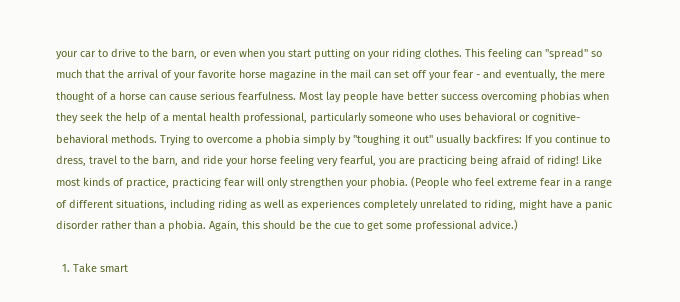your car to drive to the barn, or even when you start putting on your riding clothes. This feeling can "spread" so much that the arrival of your favorite horse magazine in the mail can set off your fear - and eventually, the mere thought of a horse can cause serious fearfulness. Most lay people have better success overcoming phobias when they seek the help of a mental health professional, particularly someone who uses behavioral or cognitive-behavioral methods. Trying to overcome a phobia simply by "toughing it out" usually backfires: If you continue to dress, travel to the barn, and ride your horse feeling very fearful, you are practicing being afraid of riding! Like most kinds of practice, practicing fear will only strengthen your phobia. (People who feel extreme fear in a range of different situations, including riding as well as experiences completely unrelated to riding, might have a panic disorder rather than a phobia. Again, this should be the cue to get some professional advice.)

  1. Take smart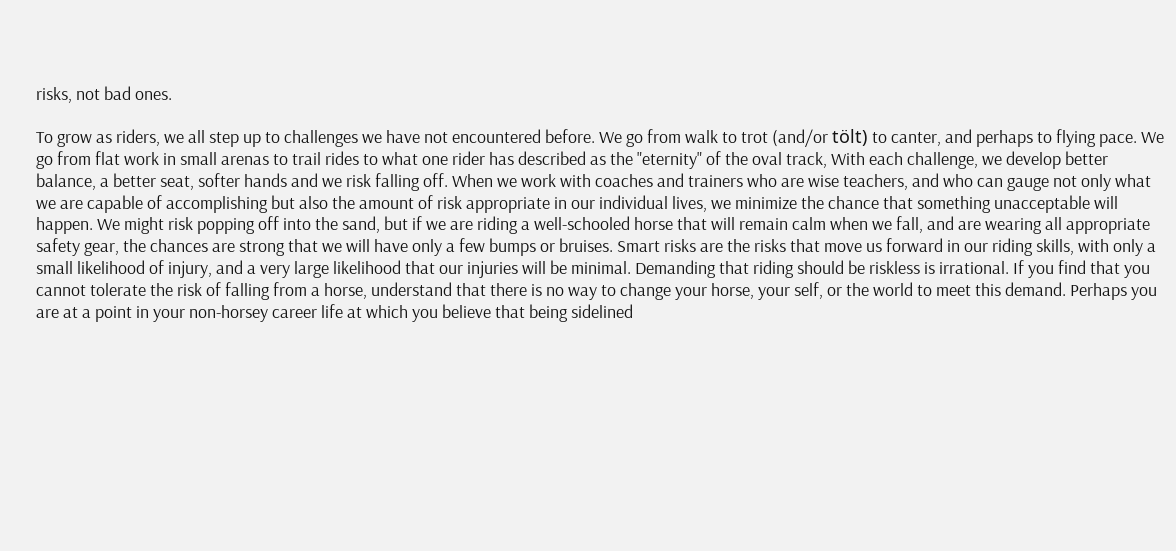risks, not bad ones.

To grow as riders, we all step up to challenges we have not encountered before. We go from walk to trot (and/or tölt) to canter, and perhaps to flying pace. We go from flat work in small arenas to trail rides to what one rider has described as the "eternity" of the oval track, With each challenge, we develop better balance, a better seat, softer hands and we risk falling off. When we work with coaches and trainers who are wise teachers, and who can gauge not only what we are capable of accomplishing but also the amount of risk appropriate in our individual lives, we minimize the chance that something unacceptable will happen. We might risk popping off into the sand, but if we are riding a well-schooled horse that will remain calm when we fall, and are wearing all appropriate safety gear, the chances are strong that we will have only a few bumps or bruises. Smart risks are the risks that move us forward in our riding skills, with only a small likelihood of injury, and a very large likelihood that our injuries will be minimal. Demanding that riding should be riskless is irrational. If you find that you cannot tolerate the risk of falling from a horse, understand that there is no way to change your horse, your self, or the world to meet this demand. Perhaps you are at a point in your non-horsey career life at which you believe that being sidelined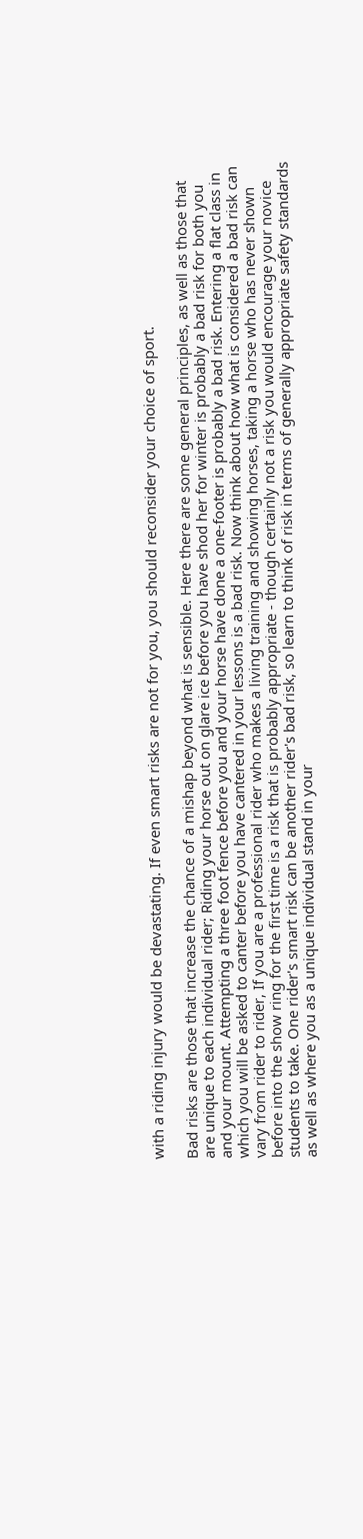with a riding injury would be devastating. If even smart risks are not for you, you should reconsider your choice of sport.

Bad risks are those that increase the chance of a mishap beyond what is sensible. Here there are some general principles, as well as those that are unique to each individual rider; Riding your horse out on glare ice before you have shod her for winter is probably a bad risk for both you and your mount. Attempting a three foot fence before you and your horse have done a one-footer is probably a bad risk. Entering a flat class in which you will be asked to canter before you have cantered in your lessons is a bad risk. Now think about how what is considered a bad risk can vary from rider to rider, If you are a professional rider who makes a living training and showing horses, taking a horse who has never shown before into the show ring for the first time is a risk that is probably appropriate - though certainly not a risk you would encourage your novice students to take. One rider's smart risk can be another rider's bad risk, so learn to think of risk in terms of generally appropriate safety standards as well as where you as a unique individual stand in your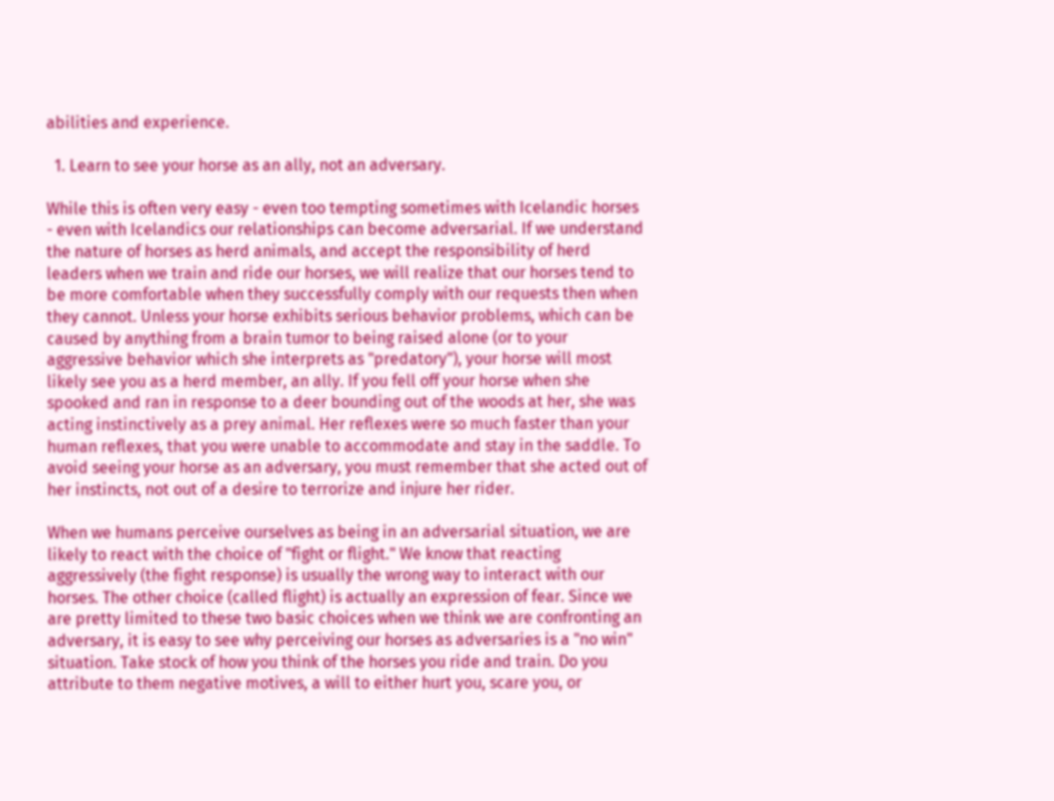abilities and experience.

  1. Learn to see your horse as an ally, not an adversary.

While this is often very easy - even too tempting sometimes with Icelandic horses - even with Icelandics our relationships can become adversarial. If we understand the nature of horses as herd animals, and accept the responsibility of herd leaders when we train and ride our horses, we will realize that our horses tend to be more comfortable when they successfully comply with our requests then when they cannot. Unless your horse exhibits serious behavior problems, which can be caused by anything from a brain tumor to being raised alone (or to your aggressive behavior which she interprets as "predatory"), your horse will most likely see you as a herd member, an ally. If you fell off your horse when she spooked and ran in response to a deer bounding out of the woods at her, she was acting instinctively as a prey animal. Her reflexes were so much faster than your human reflexes, that you were unable to accommodate and stay in the saddle. To avoid seeing your horse as an adversary, you must remember that she acted out of her instincts, not out of a desire to terrorize and injure her rider.

When we humans perceive ourselves as being in an adversarial situation, we are likely to react with the choice of "fight or flight." We know that reacting aggressively (the fight response) is usually the wrong way to interact with our horses. The other choice (called flight) is actually an expression of fear. Since we are pretty limited to these two basic choices when we think we are confronting an adversary, it is easy to see why perceiving our horses as adversaries is a "no win" situation. Take stock of how you think of the horses you ride and train. Do you attribute to them negative motives, a will to either hurt you, scare you, or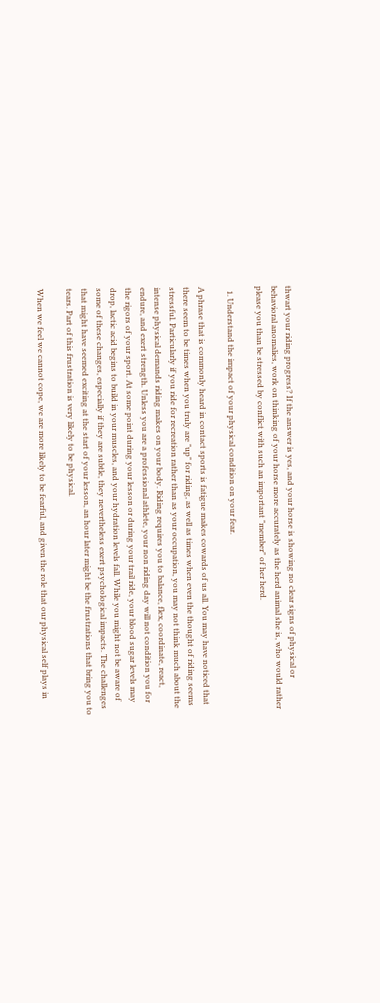thwart your riding progress? If the answer is yes, and your horse is showing no clear signs of physical or behavioral anomalies, work on thinking of your horse more accurately as the herd animal she is, who would rather please you than be stressed by conflict with such an important "member" of her herd.

  1. Understand the impact of your physical condition on your fear.

A phrase that is commonly heard in contact sports is fatigue makes cowards of us all. You may have noticed that there seem to be times when you truly are "up" for riding, as well as times when even the thought of riding seems stressful. Particularly if you ride for recreation rather than as your occupation, you may not think much about the intense physical demands riding makes on your body. Riding requires you to balance, flex, coordinate, react, endure, and exert strength. Unless you are a professional athlete, your non riding day will not condition you for the rigors of your sport. At some point during your lesson or during your trail ride, your blood sugar levels may drop, lactic acid begins to build in your muscles, and your hydration levels fall. While you might not be aware of some of these changes, especially if they are subtle, they nevertheless exert psychological impacts. The challenges that might have seemed exciting at the start of your lesson, an hour later might be the frustrations that bring you to tears. Part of this frustration is very likely to be physical.

When we feel we cannot cope, we are more likely to be fearful, and given the role that our physical self plays in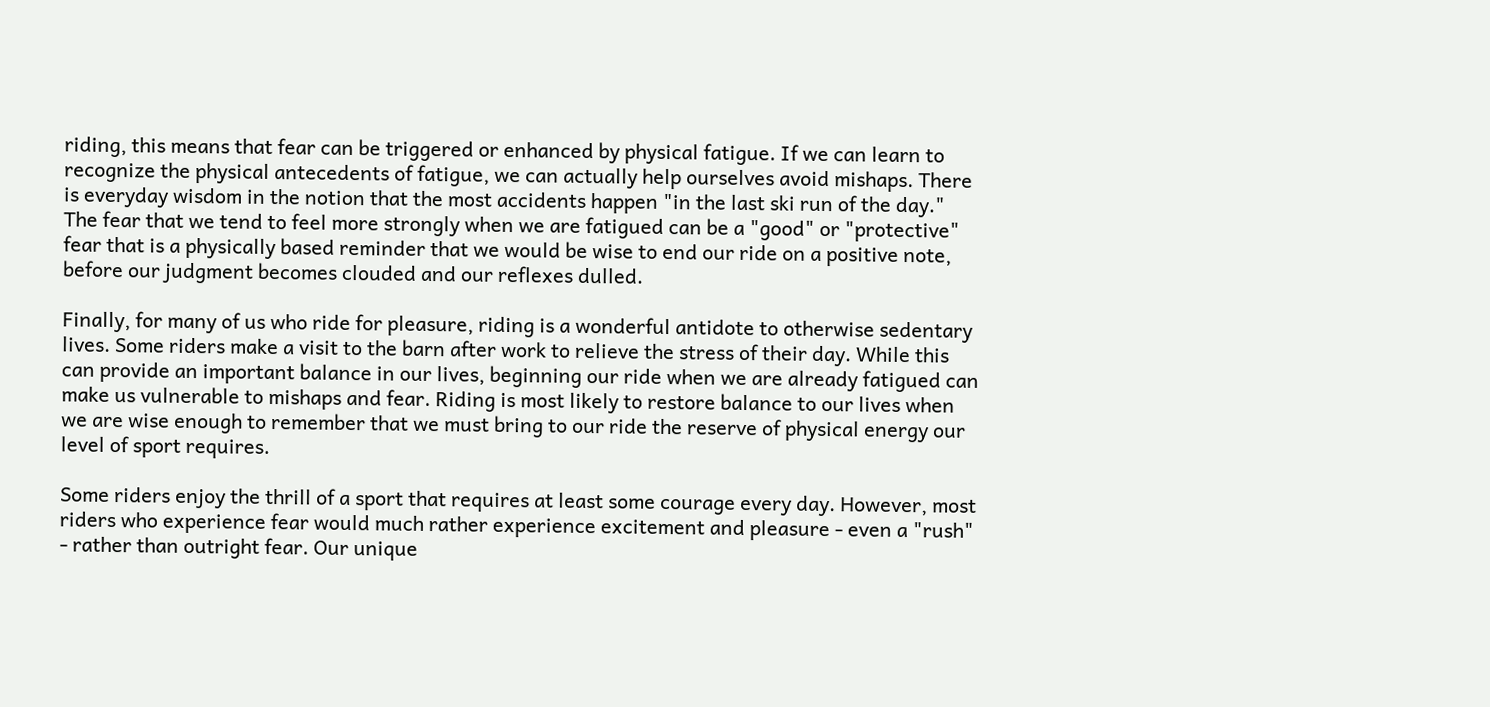riding, this means that fear can be triggered or enhanced by physical fatigue. If we can learn to recognize the physical antecedents of fatigue, we can actually help ourselves avoid mishaps. There is everyday wisdom in the notion that the most accidents happen "in the last ski run of the day." The fear that we tend to feel more strongly when we are fatigued can be a "good" or "protective" fear that is a physically based reminder that we would be wise to end our ride on a positive note, before our judgment becomes clouded and our reflexes dulled.

Finally, for many of us who ride for pleasure, riding is a wonderful antidote to otherwise sedentary lives. Some riders make a visit to the barn after work to relieve the stress of their day. While this can provide an important balance in our lives, beginning our ride when we are already fatigued can make us vulnerable to mishaps and fear. Riding is most likely to restore balance to our lives when we are wise enough to remember that we must bring to our ride the reserve of physical energy our level of sport requires.

Some riders enjoy the thrill of a sport that requires at least some courage every day. However, most riders who experience fear would much rather experience excitement and pleasure - even a "rush" - rather than outright fear. Our unique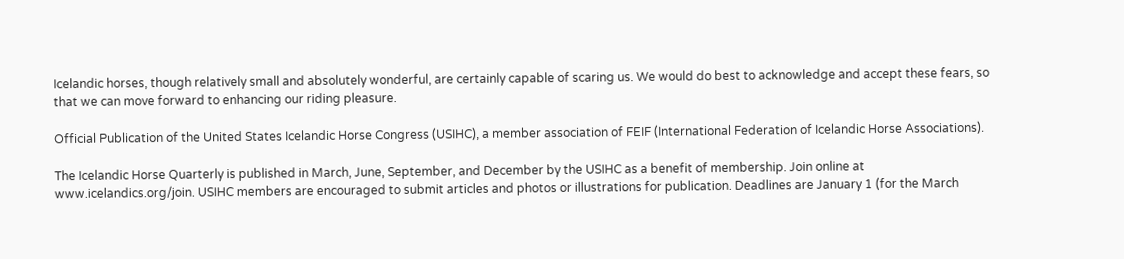Icelandic horses, though relatively small and absolutely wonderful, are certainly capable of scaring us. We would do best to acknowledge and accept these fears, so that we can move forward to enhancing our riding pleasure.

Official Publication of the United States Icelandic Horse Congress (USIHC), a member association of FEIF (International Federation of Icelandic Horse Associations).

The Icelandic Horse Quarterly is published in March, June, September, and December by the USIHC as a benefit of membership. Join online at www.icelandics.org/join. USIHC members are encouraged to submit articles and photos or illustrations for publication. Deadlines are January 1 (for the March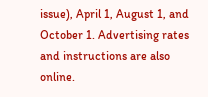issue), April 1, August 1, and October 1. Advertising rates and instructions are also online.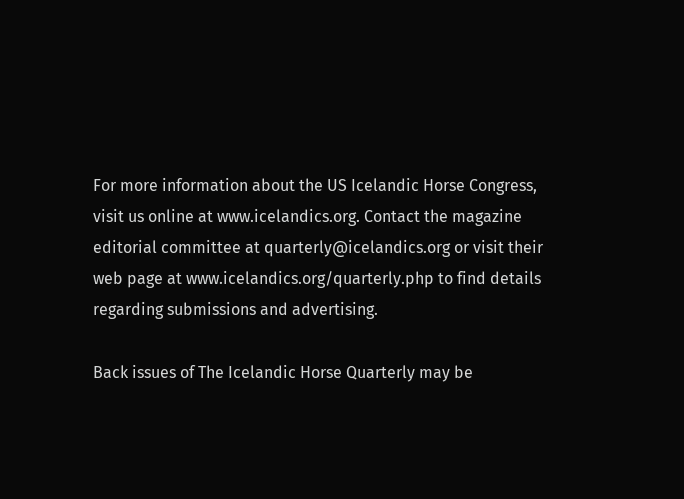For more information about the US Icelandic Horse Congress, visit us online at www.icelandics.org. Contact the magazine editorial committee at quarterly@icelandics.org or visit their web page at www.icelandics.org/quarterly.php to find details regarding submissions and advertising.

Back issues of The Icelandic Horse Quarterly may be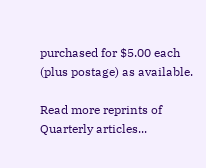purchased for $5.00 each (plus postage) as available.

Read more reprints of Quarterly articles...